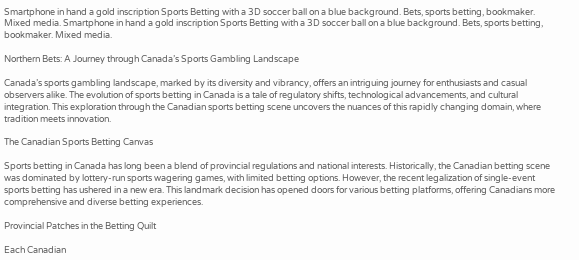Smartphone in hand a gold inscription Sports Betting with a 3D soccer ball on a blue background. Bets, sports betting, bookmaker. Mixed media. Smartphone in hand a gold inscription Sports Betting with a 3D soccer ball on a blue background. Bets, sports betting, bookmaker. Mixed media.

Northern Bets: A Journey through Canada’s Sports Gambling Landscape

Canada’s sports gambling landscape, marked by its diversity and vibrancy, offers an intriguing journey for enthusiasts and casual observers alike. The evolution of sports betting in Canada is a tale of regulatory shifts, technological advancements, and cultural integration. This exploration through the Canadian sports betting scene uncovers the nuances of this rapidly changing domain, where tradition meets innovation.

The Canadian Sports Betting Canvas

Sports betting in Canada has long been a blend of provincial regulations and national interests. Historically, the Canadian betting scene was dominated by lottery-run sports wagering games, with limited betting options. However, the recent legalization of single-event sports betting has ushered in a new era. This landmark decision has opened doors for various betting platforms, offering Canadians more comprehensive and diverse betting experiences.

Provincial Patches in the Betting Quilt

Each Canadian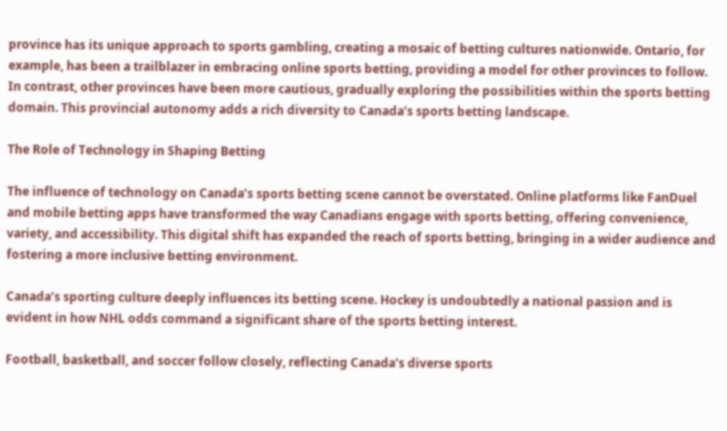province has its unique approach to sports gambling, creating a mosaic of betting cultures nationwide. Ontario, for example, has been a trailblazer in embracing online sports betting, providing a model for other provinces to follow. In contrast, other provinces have been more cautious, gradually exploring the possibilities within the sports betting domain. This provincial autonomy adds a rich diversity to Canada’s sports betting landscape.

The Role of Technology in Shaping Betting

The influence of technology on Canada’s sports betting scene cannot be overstated. Online platforms like FanDuel and mobile betting apps have transformed the way Canadians engage with sports betting, offering convenience, variety, and accessibility. This digital shift has expanded the reach of sports betting, bringing in a wider audience and fostering a more inclusive betting environment.

Canada’s sporting culture deeply influences its betting scene. Hockey is undoubtedly a national passion and is evident in how NHL odds command a significant share of the sports betting interest.

Football, basketball, and soccer follow closely, reflecting Canada’s diverse sports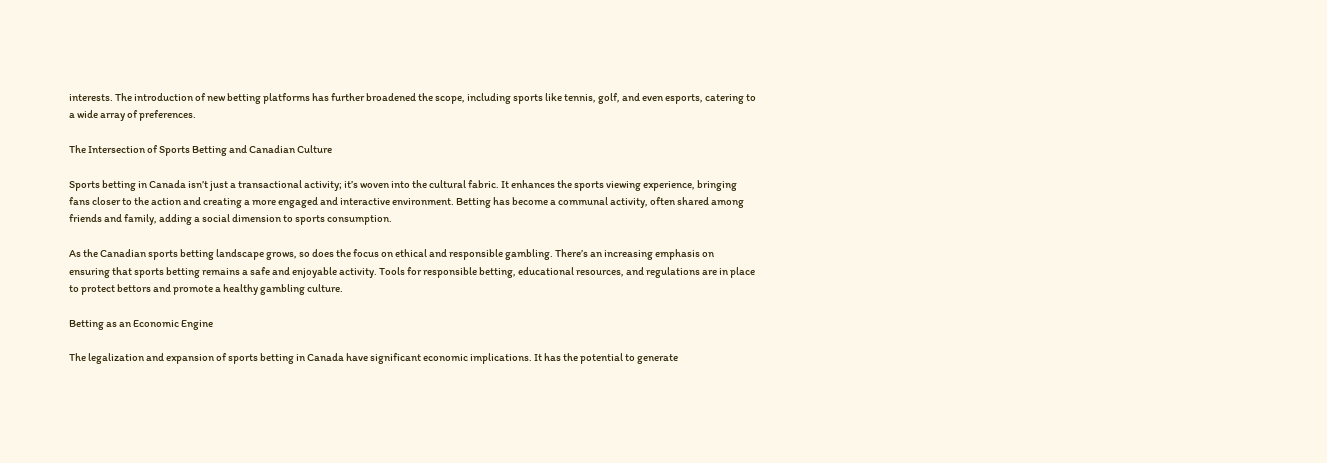interests. The introduction of new betting platforms has further broadened the scope, including sports like tennis, golf, and even esports, catering to a wide array of preferences.

The Intersection of Sports Betting and Canadian Culture

Sports betting in Canada isn’t just a transactional activity; it’s woven into the cultural fabric. It enhances the sports viewing experience, bringing fans closer to the action and creating a more engaged and interactive environment. Betting has become a communal activity, often shared among friends and family, adding a social dimension to sports consumption.

As the Canadian sports betting landscape grows, so does the focus on ethical and responsible gambling. There’s an increasing emphasis on ensuring that sports betting remains a safe and enjoyable activity. Tools for responsible betting, educational resources, and regulations are in place to protect bettors and promote a healthy gambling culture.

Betting as an Economic Engine

The legalization and expansion of sports betting in Canada have significant economic implications. It has the potential to generate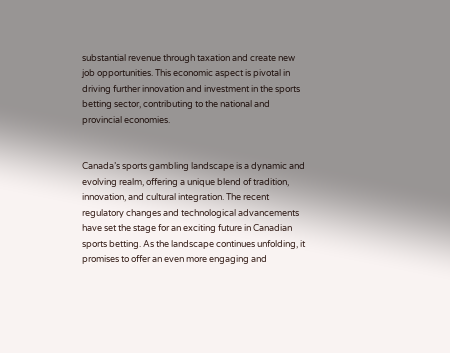substantial revenue through taxation and create new job opportunities. This economic aspect is pivotal in driving further innovation and investment in the sports betting sector, contributing to the national and provincial economies.


Canada’s sports gambling landscape is a dynamic and evolving realm, offering a unique blend of tradition, innovation, and cultural integration. The recent regulatory changes and technological advancements have set the stage for an exciting future in Canadian sports betting. As the landscape continues unfolding, it promises to offer an even more engaging and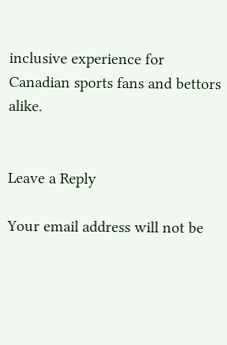inclusive experience for Canadian sports fans and bettors alike.


Leave a Reply

Your email address will not be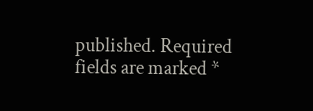published. Required fields are marked *